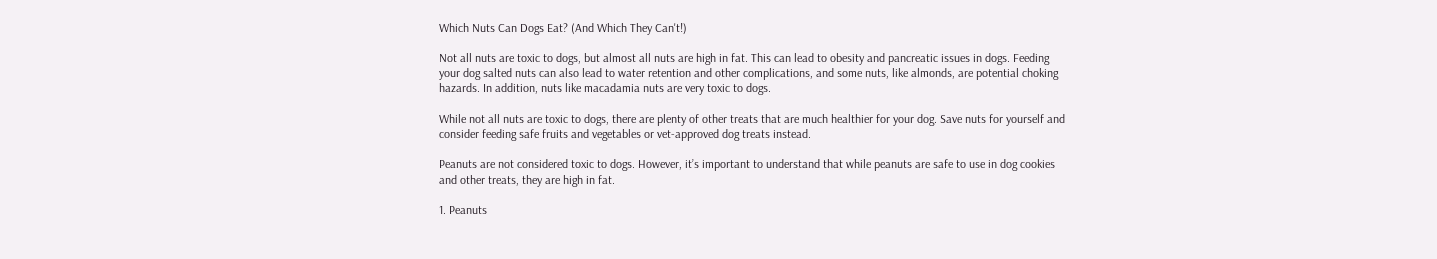Which Nuts Can Dogs Eat? (And Which They Can't!)

Not all nuts are toxic to dogs, but almost all nuts are high in fat. This can lead to obesity and pancreatic issues in dogs. Feeding your dog salted nuts can also lead to water retention and other complications, and some nuts, like almonds, are potential choking hazards. In addition, nuts like macadamia nuts are very toxic to dogs.

While not all nuts are toxic to dogs, there are plenty of other treats that are much healthier for your dog. Save nuts for yourself and consider feeding safe fruits and vegetables or vet-approved dog treats instead.

Peanuts are not considered toxic to dogs. However, it’s important to understand that while peanuts are safe to use in dog cookies and other treats, they are high in fat.

1. Peanuts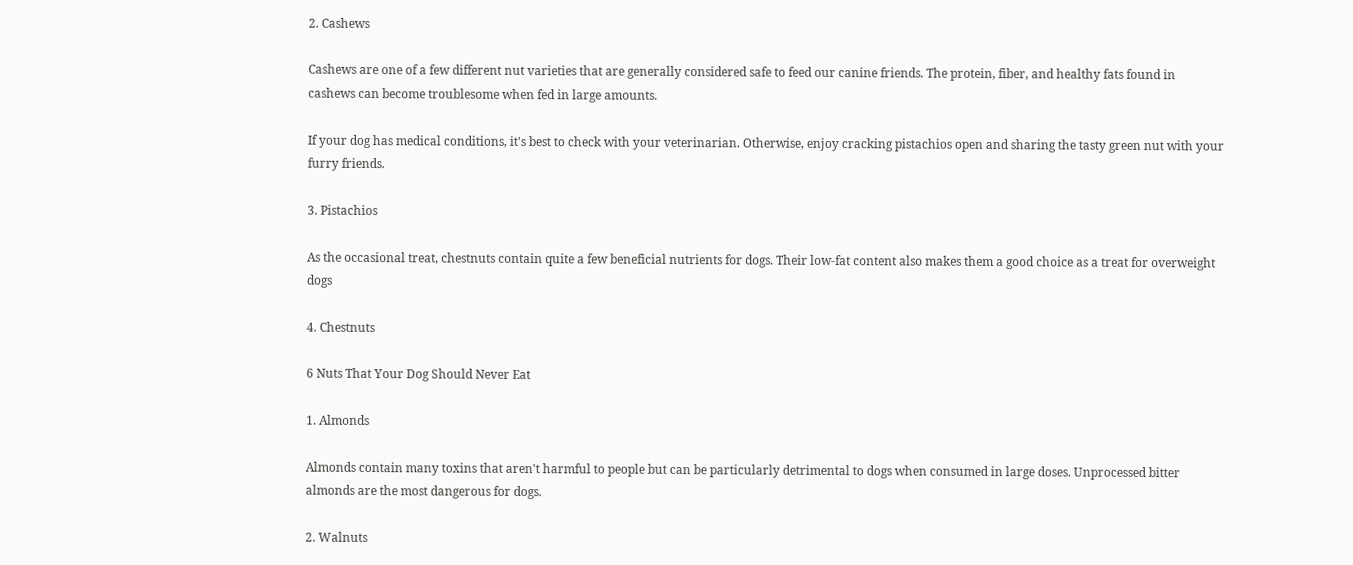2. Cashews

Cashews are one of a few different nut varieties that are generally considered safe to feed our canine friends. The protein, fiber, and healthy fats found in cashews can become troublesome when fed in large amounts.

If your dog has medical conditions, it's best to check with your veterinarian. Otherwise, enjoy cracking pistachios open and sharing the tasty green nut with your furry friends.

3. Pistachios

As the occasional treat, chestnuts contain quite a few beneficial nutrients for dogs. Their low-fat content also makes them a good choice as a treat for overweight dogs

4. Chestnuts

6 Nuts That Your Dog Should Never Eat

1. Almonds

Almonds contain many toxins that aren't harmful to people but can be particularly detrimental to dogs when consumed in large doses. Unprocessed bitter almonds are the most dangerous for dogs.

2. Walnuts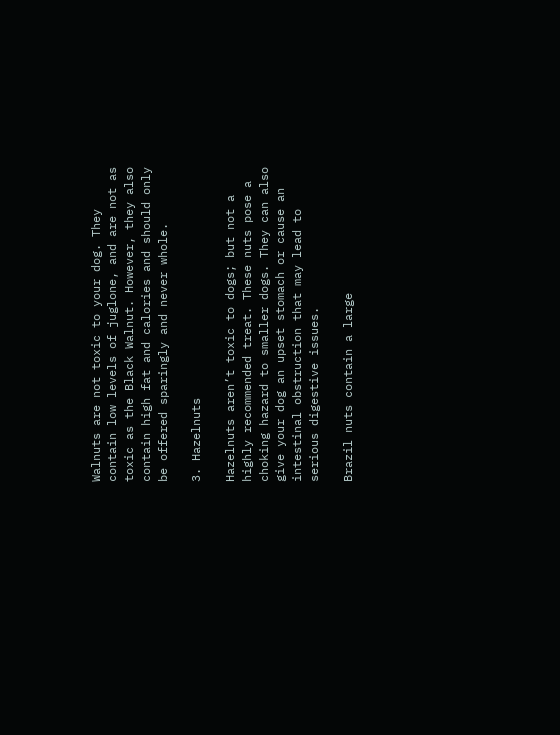Walnuts are not toxic to your dog. They contain low levels of juglone, and are not as toxic as the Black Walnut. However, they also contain high fat and calories and should only be offered sparingly and never whole.

3. Hazelnuts

Hazelnuts aren’t toxic to dogs; but not a highly recommended treat. These nuts pose a choking hazard to smaller dogs. They can also give your dog an upset stomach or cause an intestinal obstruction that may lead to serious digestive issues.

Brazil nuts contain a large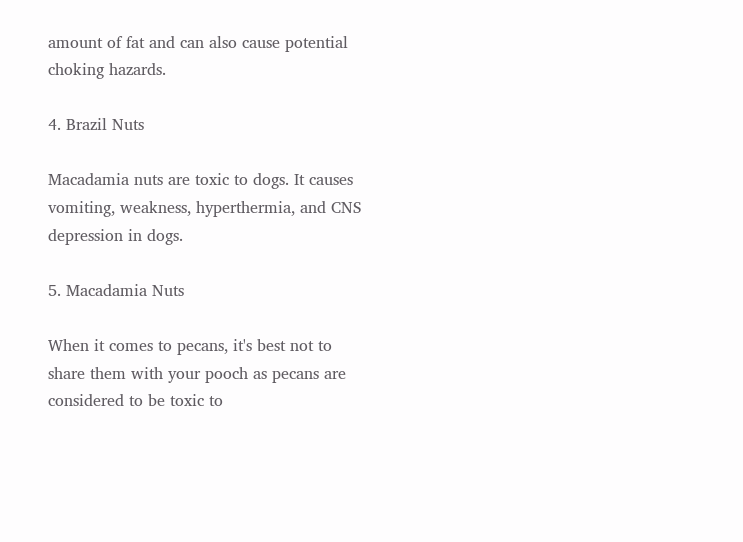amount of fat and can also cause potential choking hazards.

4. Brazil Nuts

Macadamia nuts are toxic to dogs. It causes vomiting, weakness, hyperthermia, and CNS depression in dogs.

5. Macadamia Nuts

When it comes to pecans, it's best not to share them with your pooch as pecans are considered to be toxic to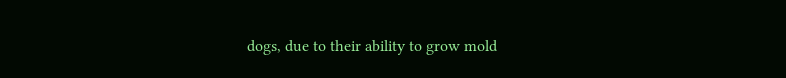dogs, due to their ability to grow mold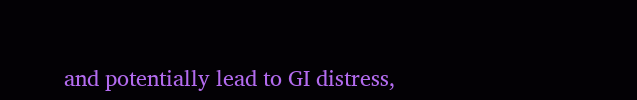and potentially lead to GI distress,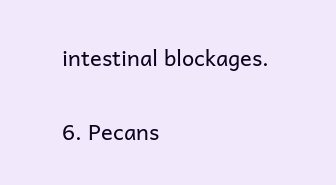intestinal blockages.

6. Pecans